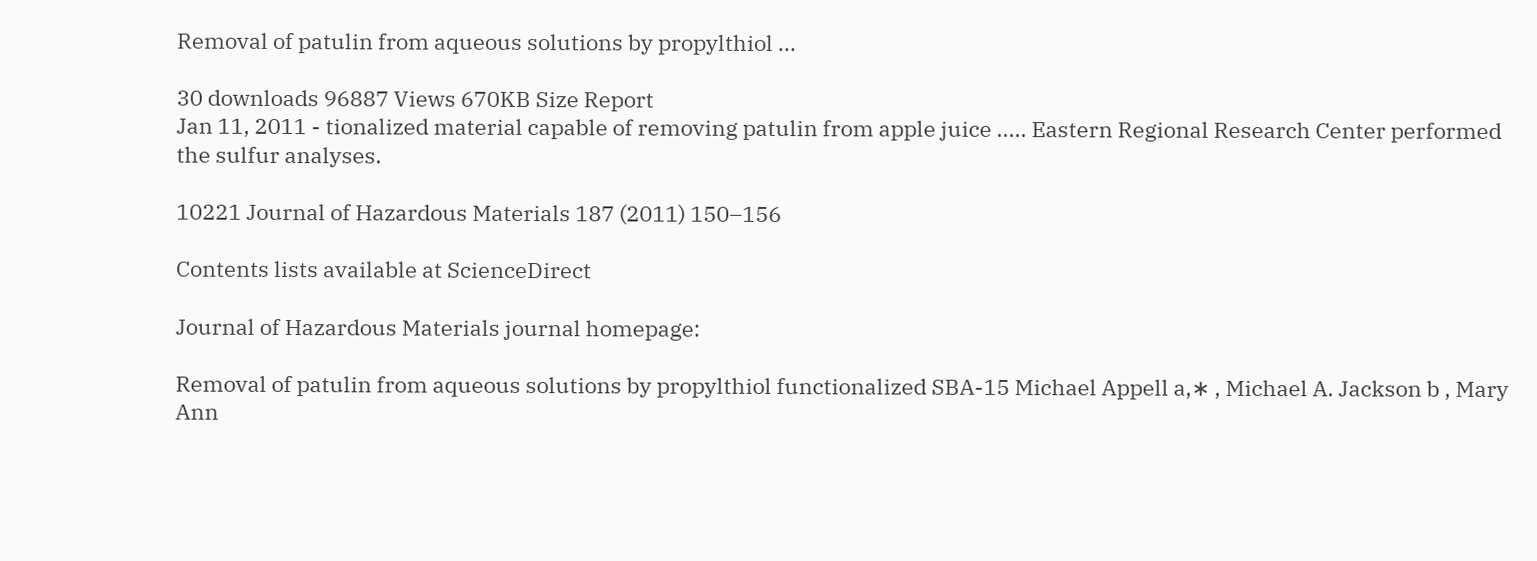Removal of patulin from aqueous solutions by propylthiol ...

30 downloads 96887 Views 670KB Size Report
Jan 11, 2011 - tionalized material capable of removing patulin from apple juice ..... Eastern Regional Research Center performed the sulfur analyses.

10221 Journal of Hazardous Materials 187 (2011) 150–156

Contents lists available at ScienceDirect

Journal of Hazardous Materials journal homepage:

Removal of patulin from aqueous solutions by propylthiol functionalized SBA-15 Michael Appell a,∗ , Michael A. Jackson b , Mary Ann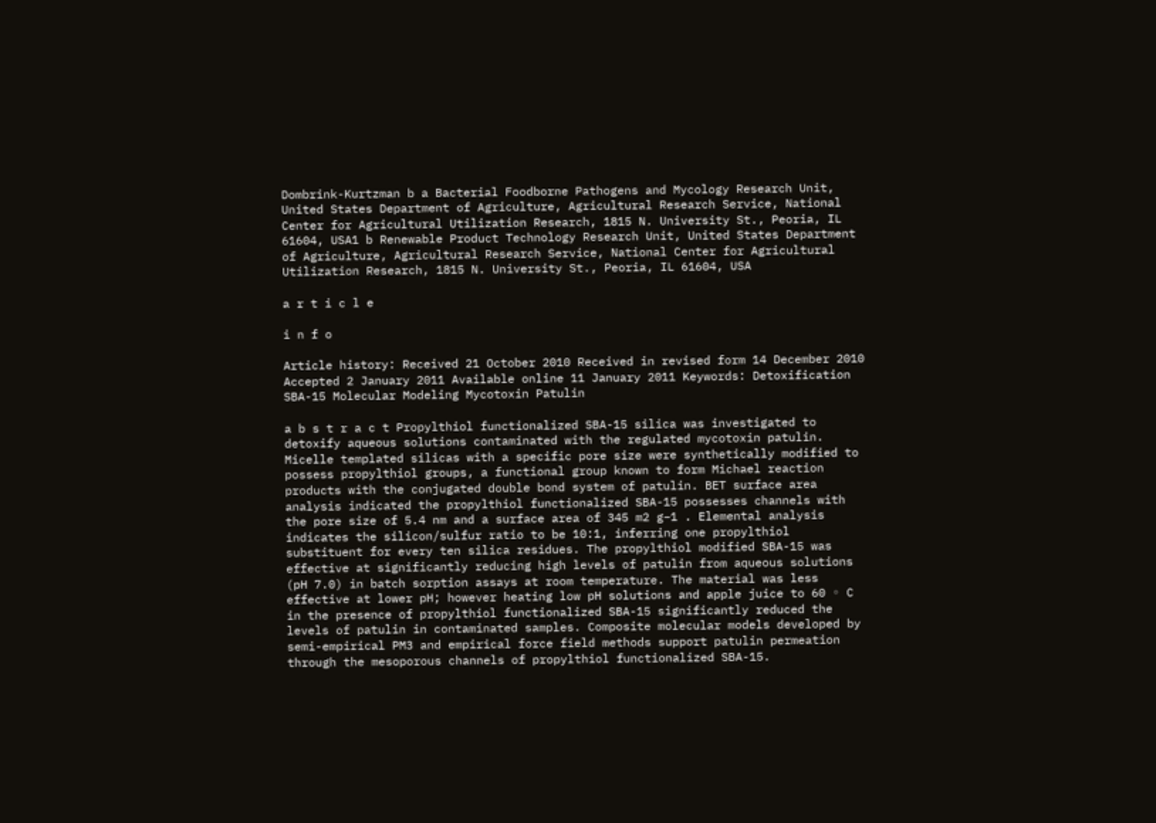Dombrink-Kurtzman b a Bacterial Foodborne Pathogens and Mycology Research Unit, United States Department of Agriculture, Agricultural Research Service, National Center for Agricultural Utilization Research, 1815 N. University St., Peoria, IL 61604, USA1 b Renewable Product Technology Research Unit, United States Department of Agriculture, Agricultural Research Service, National Center for Agricultural Utilization Research, 1815 N. University St., Peoria, IL 61604, USA

a r t i c l e

i n f o

Article history: Received 21 October 2010 Received in revised form 14 December 2010 Accepted 2 January 2011 Available online 11 January 2011 Keywords: Detoxification SBA-15 Molecular Modeling Mycotoxin Patulin

a b s t r a c t Propylthiol functionalized SBA-15 silica was investigated to detoxify aqueous solutions contaminated with the regulated mycotoxin patulin. Micelle templated silicas with a specific pore size were synthetically modified to possess propylthiol groups, a functional group known to form Michael reaction products with the conjugated double bond system of patulin. BET surface area analysis indicated the propylthiol functionalized SBA-15 possesses channels with the pore size of 5.4 nm and a surface area of 345 m2 g−1 . Elemental analysis indicates the silicon/sulfur ratio to be 10:1, inferring one propylthiol substituent for every ten silica residues. The propylthiol modified SBA-15 was effective at significantly reducing high levels of patulin from aqueous solutions (pH 7.0) in batch sorption assays at room temperature. The material was less effective at lower pH; however heating low pH solutions and apple juice to 60 ◦ C in the presence of propylthiol functionalized SBA-15 significantly reduced the levels of patulin in contaminated samples. Composite molecular models developed by semi-empirical PM3 and empirical force field methods support patulin permeation through the mesoporous channels of propylthiol functionalized SBA-15.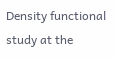Density functional study at the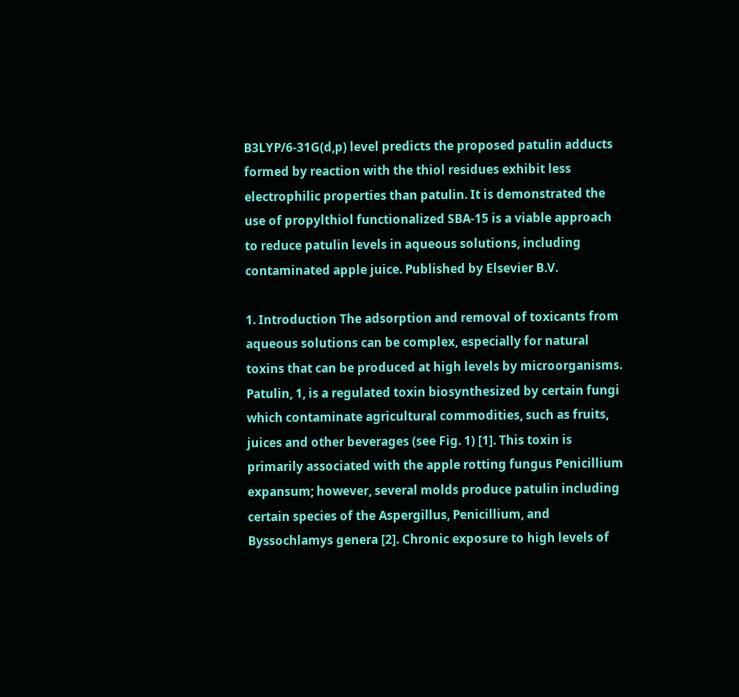B3LYP/6-31G(d,p) level predicts the proposed patulin adducts formed by reaction with the thiol residues exhibit less electrophilic properties than patulin. It is demonstrated the use of propylthiol functionalized SBA-15 is a viable approach to reduce patulin levels in aqueous solutions, including contaminated apple juice. Published by Elsevier B.V.

1. Introduction The adsorption and removal of toxicants from aqueous solutions can be complex, especially for natural toxins that can be produced at high levels by microorganisms. Patulin, 1, is a regulated toxin biosynthesized by certain fungi which contaminate agricultural commodities, such as fruits, juices and other beverages (see Fig. 1) [1]. This toxin is primarily associated with the apple rotting fungus Penicillium expansum; however, several molds produce patulin including certain species of the Aspergillus, Penicillium, and Byssochlamys genera [2]. Chronic exposure to high levels of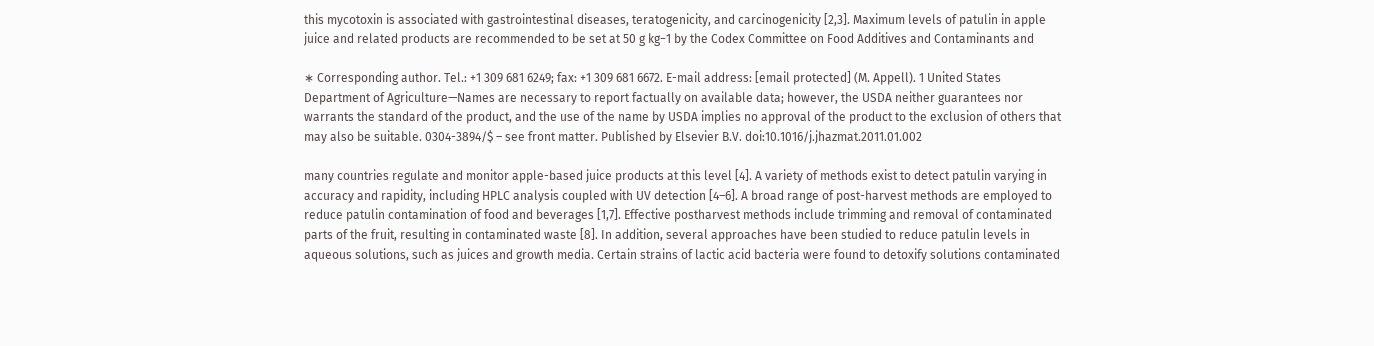this mycotoxin is associated with gastrointestinal diseases, teratogenicity, and carcinogenicity [2,3]. Maximum levels of patulin in apple juice and related products are recommended to be set at 50 g kg−1 by the Codex Committee on Food Additives and Contaminants and

∗ Corresponding author. Tel.: +1 309 681 6249; fax: +1 309 681 6672. E-mail address: [email protected] (M. Appell). 1 United States Department of Agriculture—Names are necessary to report factually on available data; however, the USDA neither guarantees nor warrants the standard of the product, and the use of the name by USDA implies no approval of the product to the exclusion of others that may also be suitable. 0304-3894/$ – see front matter. Published by Elsevier B.V. doi:10.1016/j.jhazmat.2011.01.002

many countries regulate and monitor apple-based juice products at this level [4]. A variety of methods exist to detect patulin varying in accuracy and rapidity, including HPLC analysis coupled with UV detection [4–6]. A broad range of post-harvest methods are employed to reduce patulin contamination of food and beverages [1,7]. Effective postharvest methods include trimming and removal of contaminated parts of the fruit, resulting in contaminated waste [8]. In addition, several approaches have been studied to reduce patulin levels in aqueous solutions, such as juices and growth media. Certain strains of lactic acid bacteria were found to detoxify solutions contaminated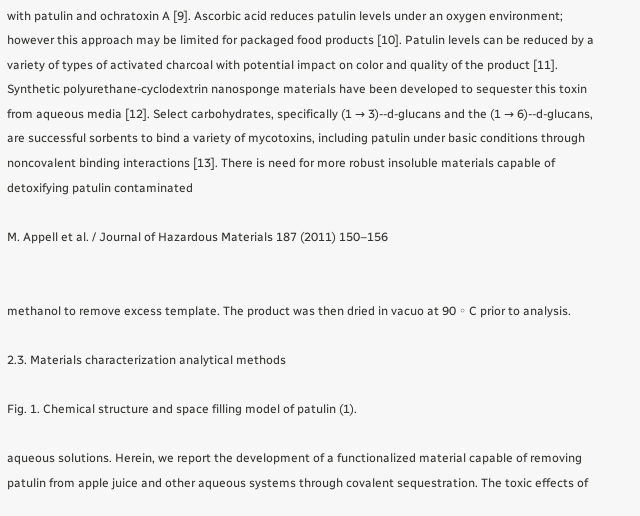with patulin and ochratoxin A [9]. Ascorbic acid reduces patulin levels under an oxygen environment; however this approach may be limited for packaged food products [10]. Patulin levels can be reduced by a variety of types of activated charcoal with potential impact on color and quality of the product [11]. Synthetic polyurethane-cyclodextrin nanosponge materials have been developed to sequester this toxin from aqueous media [12]. Select carbohydrates, specifically (1 → 3)--d-glucans and the (1 → 6)--d-glucans, are successful sorbents to bind a variety of mycotoxins, including patulin under basic conditions through noncovalent binding interactions [13]. There is need for more robust insoluble materials capable of detoxifying patulin contaminated

M. Appell et al. / Journal of Hazardous Materials 187 (2011) 150–156


methanol to remove excess template. The product was then dried in vacuo at 90 ◦ C prior to analysis.

2.3. Materials characterization analytical methods

Fig. 1. Chemical structure and space filling model of patulin (1).

aqueous solutions. Herein, we report the development of a functionalized material capable of removing patulin from apple juice and other aqueous systems through covalent sequestration. The toxic effects of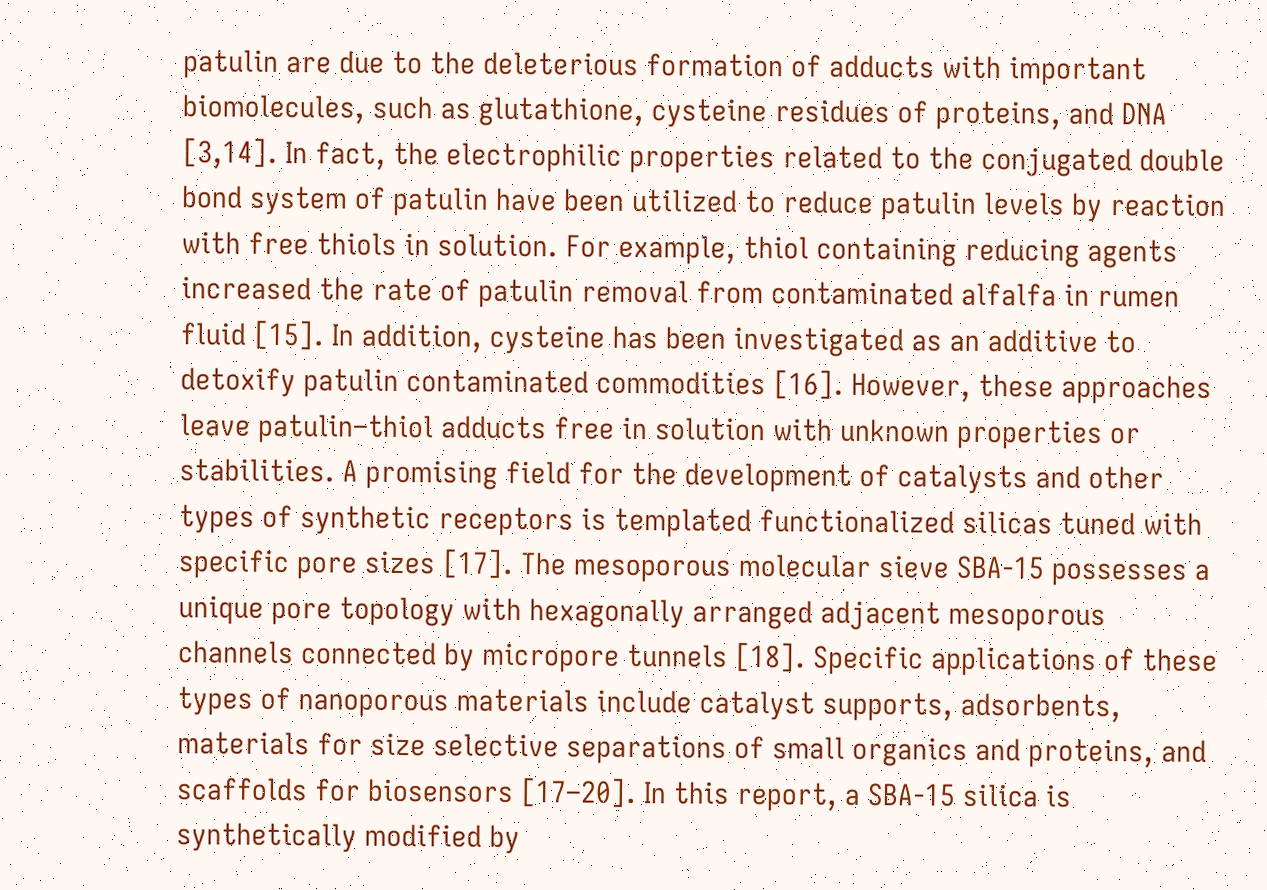patulin are due to the deleterious formation of adducts with important biomolecules, such as glutathione, cysteine residues of proteins, and DNA [3,14]. In fact, the electrophilic properties related to the conjugated double bond system of patulin have been utilized to reduce patulin levels by reaction with free thiols in solution. For example, thiol containing reducing agents increased the rate of patulin removal from contaminated alfalfa in rumen fluid [15]. In addition, cysteine has been investigated as an additive to detoxify patulin contaminated commodities [16]. However, these approaches leave patulin–thiol adducts free in solution with unknown properties or stabilities. A promising field for the development of catalysts and other types of synthetic receptors is templated functionalized silicas tuned with specific pore sizes [17]. The mesoporous molecular sieve SBA-15 possesses a unique pore topology with hexagonally arranged adjacent mesoporous channels connected by micropore tunnels [18]. Specific applications of these types of nanoporous materials include catalyst supports, adsorbents, materials for size selective separations of small organics and proteins, and scaffolds for biosensors [17–20]. In this report, a SBA-15 silica is synthetically modified by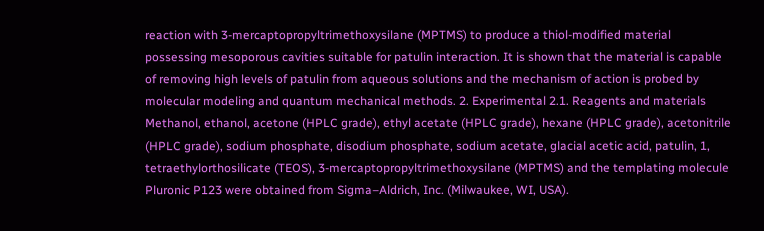reaction with 3-mercaptopropyltrimethoxysilane (MPTMS) to produce a thiol-modified material possessing mesoporous cavities suitable for patulin interaction. It is shown that the material is capable of removing high levels of patulin from aqueous solutions and the mechanism of action is probed by molecular modeling and quantum mechanical methods. 2. Experimental 2.1. Reagents and materials Methanol, ethanol, acetone (HPLC grade), ethyl acetate (HPLC grade), hexane (HPLC grade), acetonitrile (HPLC grade), sodium phosphate, disodium phosphate, sodium acetate, glacial acetic acid, patulin, 1, tetraethylorthosilicate (TEOS), 3-mercaptopropyltrimethoxysilane (MPTMS) and the templating molecule Pluronic P123 were obtained from Sigma–Aldrich, Inc. (Milwaukee, WI, USA).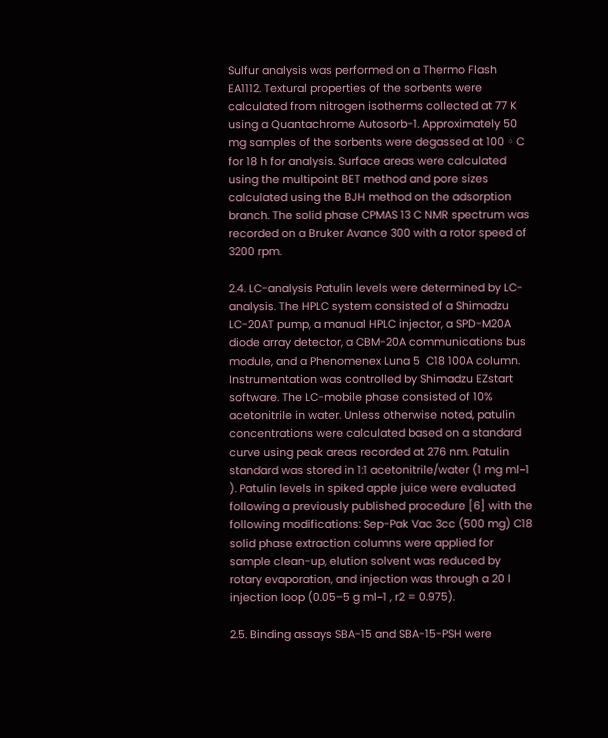Sulfur analysis was performed on a Thermo Flash EA1112. Textural properties of the sorbents were calculated from nitrogen isotherms collected at 77 K using a Quantachrome Autosorb-1. Approximately 50 mg samples of the sorbents were degassed at 100 ◦ C for 18 h for analysis. Surface areas were calculated using the multipoint BET method and pore sizes calculated using the BJH method on the adsorption branch. The solid phase CPMAS 13 C NMR spectrum was recorded on a Bruker Avance 300 with a rotor speed of 3200 rpm.

2.4. LC-analysis Patulin levels were determined by LC-analysis. The HPLC system consisted of a Shimadzu LC-20AT pump, a manual HPLC injector, a SPD-M20A diode array detector, a CBM-20A communications bus module, and a Phenomenex Luna 5  C18 100A column. Instrumentation was controlled by Shimadzu EZstart software. The LC-mobile phase consisted of 10% acetonitrile in water. Unless otherwise noted, patulin concentrations were calculated based on a standard curve using peak areas recorded at 276 nm. Patulin standard was stored in 1:1 acetonitrile/water (1 mg ml−1 ). Patulin levels in spiked apple juice were evaluated following a previously published procedure [6] with the following modifications: Sep-Pak Vac 3cc (500 mg) C18 solid phase extraction columns were applied for sample clean-up, elution solvent was reduced by rotary evaporation, and injection was through a 20 l injection loop (0.05–5 g ml−1 , r2 = 0.975).

2.5. Binding assays SBA-15 and SBA-15-PSH were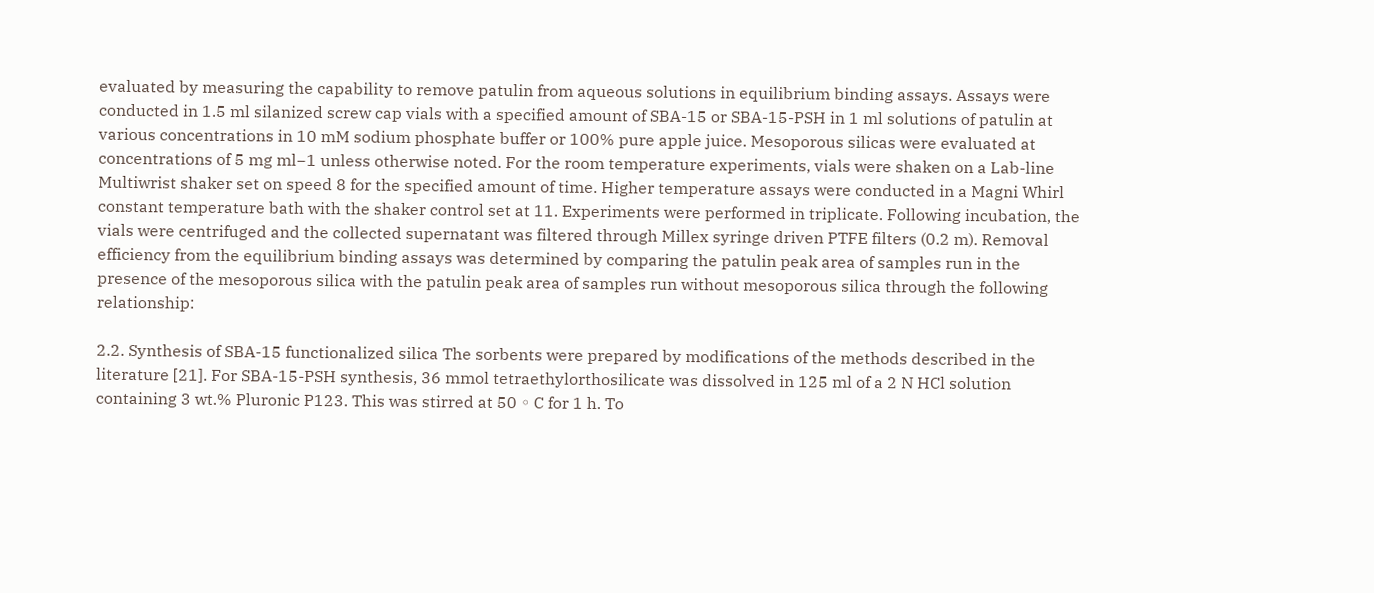evaluated by measuring the capability to remove patulin from aqueous solutions in equilibrium binding assays. Assays were conducted in 1.5 ml silanized screw cap vials with a specified amount of SBA-15 or SBA-15-PSH in 1 ml solutions of patulin at various concentrations in 10 mM sodium phosphate buffer or 100% pure apple juice. Mesoporous silicas were evaluated at concentrations of 5 mg ml−1 unless otherwise noted. For the room temperature experiments, vials were shaken on a Lab-line Multiwrist shaker set on speed 8 for the specified amount of time. Higher temperature assays were conducted in a Magni Whirl constant temperature bath with the shaker control set at 11. Experiments were performed in triplicate. Following incubation, the vials were centrifuged and the collected supernatant was filtered through Millex syringe driven PTFE filters (0.2 m). Removal efficiency from the equilibrium binding assays was determined by comparing the patulin peak area of samples run in the presence of the mesoporous silica with the patulin peak area of samples run without mesoporous silica through the following relationship:

2.2. Synthesis of SBA-15 functionalized silica The sorbents were prepared by modifications of the methods described in the literature [21]. For SBA-15-PSH synthesis, 36 mmol tetraethylorthosilicate was dissolved in 125 ml of a 2 N HCl solution containing 3 wt.% Pluronic P123. This was stirred at 50 ◦ C for 1 h. To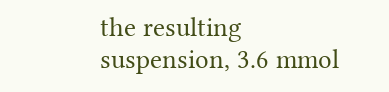the resulting suspension, 3.6 mmol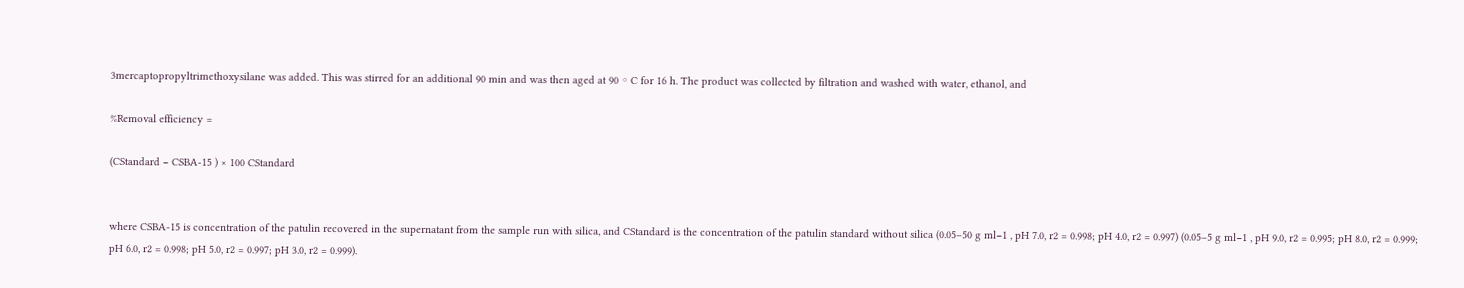3mercaptopropyltrimethoxysilane was added. This was stirred for an additional 90 min and was then aged at 90 ◦ C for 16 h. The product was collected by filtration and washed with water, ethanol, and

%Removal efficiency =

(CStandard − CSBA-15 ) × 100 CStandard


where CSBA-15 is concentration of the patulin recovered in the supernatant from the sample run with silica, and CStandard is the concentration of the patulin standard without silica (0.05–50 g ml−1 , pH 7.0, r2 = 0.998; pH 4.0, r2 = 0.997) (0.05–5 g ml−1 , pH 9.0, r2 = 0.995; pH 8.0, r2 = 0.999; pH 6.0, r2 = 0.998; pH 5.0, r2 = 0.997; pH 3.0, r2 = 0.999).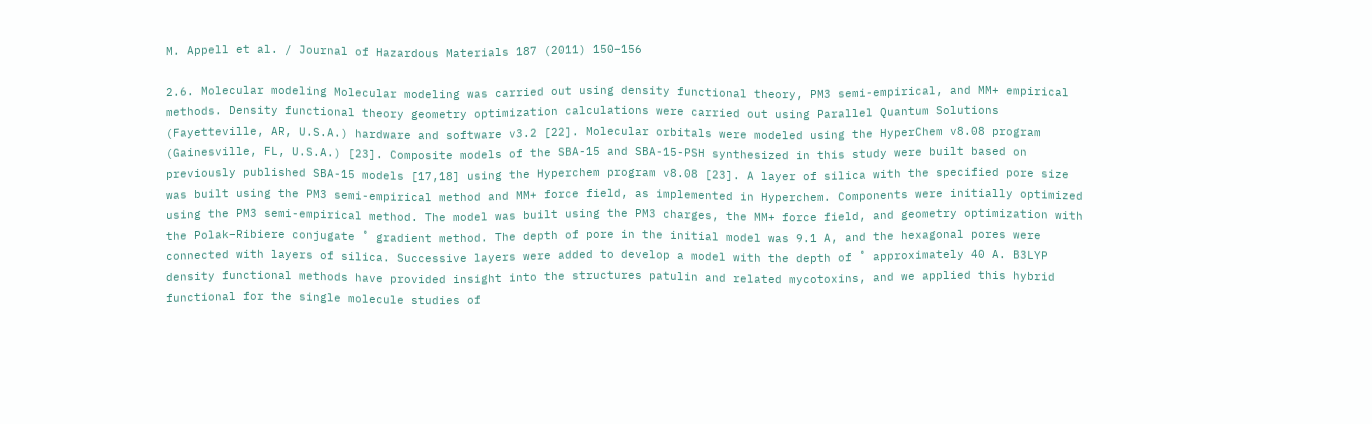M. Appell et al. / Journal of Hazardous Materials 187 (2011) 150–156

2.6. Molecular modeling Molecular modeling was carried out using density functional theory, PM3 semi-empirical, and MM+ empirical methods. Density functional theory geometry optimization calculations were carried out using Parallel Quantum Solutions (Fayetteville, AR, U.S.A.) hardware and software v3.2 [22]. Molecular orbitals were modeled using the HyperChem v8.08 program (Gainesville, FL, U.S.A.) [23]. Composite models of the SBA-15 and SBA-15-PSH synthesized in this study were built based on previously published SBA-15 models [17,18] using the Hyperchem program v8.08 [23]. A layer of silica with the specified pore size was built using the PM3 semi-empirical method and MM+ force field, as implemented in Hyperchem. Components were initially optimized using the PM3 semi-empirical method. The model was built using the PM3 charges, the MM+ force field, and geometry optimization with the Polak–Ribiere conjugate ˚ gradient method. The depth of pore in the initial model was 9.1 A, and the hexagonal pores were connected with layers of silica. Successive layers were added to develop a model with the depth of ˚ approximately 40 A. B3LYP density functional methods have provided insight into the structures patulin and related mycotoxins, and we applied this hybrid functional for the single molecule studies of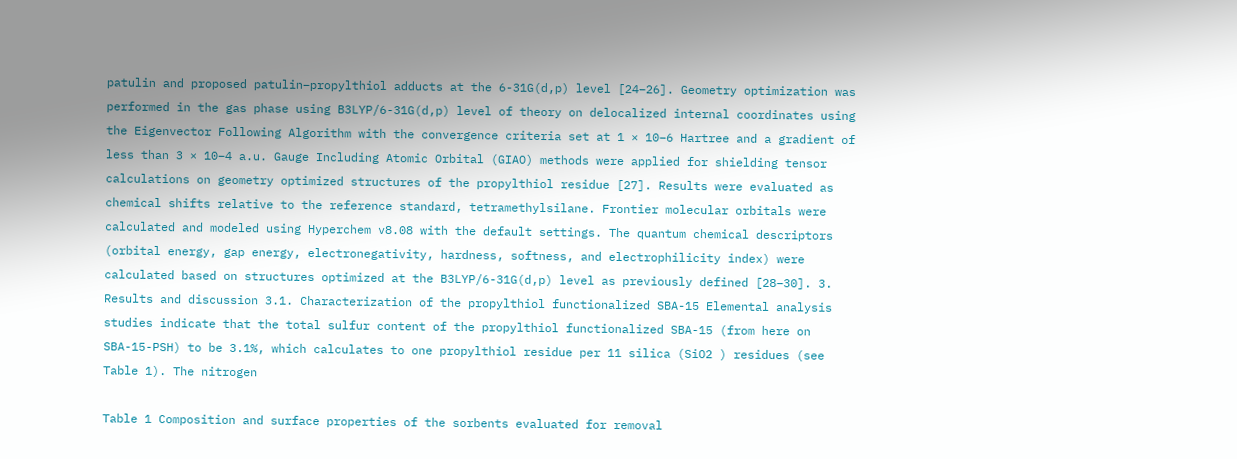patulin and proposed patulin–propylthiol adducts at the 6-31G(d,p) level [24–26]. Geometry optimization was performed in the gas phase using B3LYP/6-31G(d,p) level of theory on delocalized internal coordinates using the Eigenvector Following Algorithm with the convergence criteria set at 1 × 10−6 Hartree and a gradient of less than 3 × 10−4 a.u. Gauge Including Atomic Orbital (GIAO) methods were applied for shielding tensor calculations on geometry optimized structures of the propylthiol residue [27]. Results were evaluated as chemical shifts relative to the reference standard, tetramethylsilane. Frontier molecular orbitals were calculated and modeled using Hyperchem v8.08 with the default settings. The quantum chemical descriptors (orbital energy, gap energy, electronegativity, hardness, softness, and electrophilicity index) were calculated based on structures optimized at the B3LYP/6-31G(d,p) level as previously defined [28–30]. 3. Results and discussion 3.1. Characterization of the propylthiol functionalized SBA-15 Elemental analysis studies indicate that the total sulfur content of the propylthiol functionalized SBA-15 (from here on SBA-15-PSH) to be 3.1%, which calculates to one propylthiol residue per 11 silica (SiO2 ) residues (see Table 1). The nitrogen

Table 1 Composition and surface properties of the sorbents evaluated for removal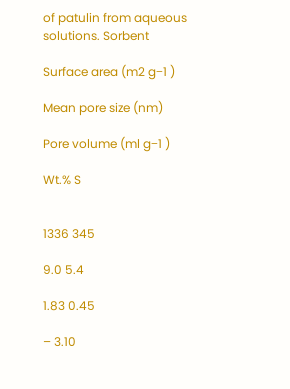of patulin from aqueous solutions. Sorbent

Surface area (m2 g−1 )

Mean pore size (nm)

Pore volume (ml g−1 )

Wt.% S


1336 345

9.0 5.4

1.83 0.45

– 3.10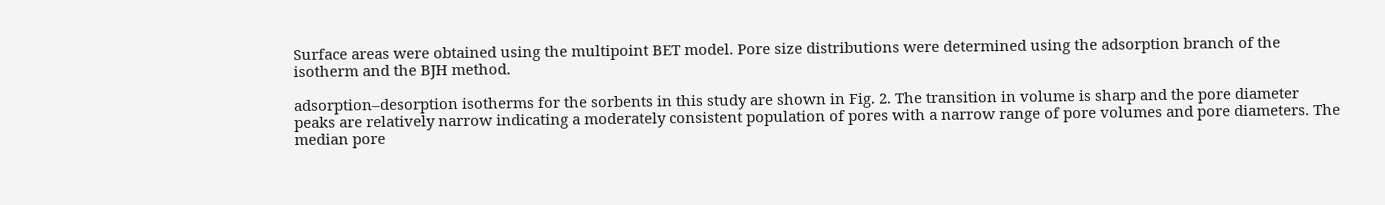Surface areas were obtained using the multipoint BET model. Pore size distributions were determined using the adsorption branch of the isotherm and the BJH method.

adsorption–desorption isotherms for the sorbents in this study are shown in Fig. 2. The transition in volume is sharp and the pore diameter peaks are relatively narrow indicating a moderately consistent population of pores with a narrow range of pore volumes and pore diameters. The median pore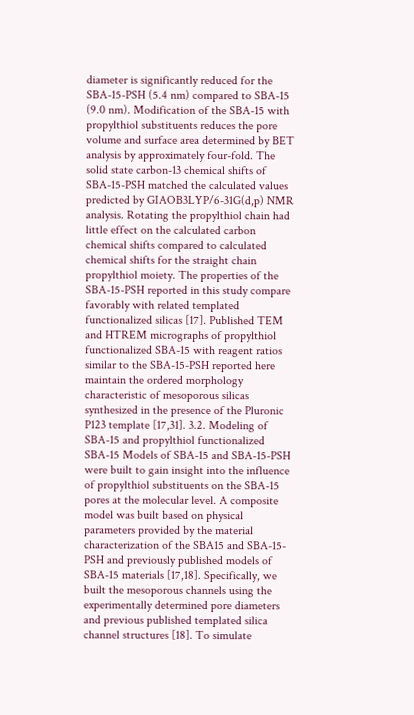diameter is significantly reduced for the SBA-15-PSH (5.4 nm) compared to SBA-15 (9.0 nm). Modification of the SBA-15 with propylthiol substituents reduces the pore volume and surface area determined by BET analysis by approximately four-fold. The solid state carbon-13 chemical shifts of SBA-15-PSH matched the calculated values predicted by GIAOB3LYP/6-31G(d,p) NMR analysis. Rotating the propylthiol chain had little effect on the calculated carbon chemical shifts compared to calculated chemical shifts for the straight chain propylthiol moiety. The properties of the SBA-15-PSH reported in this study compare favorably with related templated functionalized silicas [17]. Published TEM and HTREM micrographs of propylthiol functionalized SBA-15 with reagent ratios similar to the SBA-15-PSH reported here maintain the ordered morphology characteristic of mesoporous silicas synthesized in the presence of the Pluronic P123 template [17,31]. 3.2. Modeling of SBA-15 and propylthiol functionalized SBA-15 Models of SBA-15 and SBA-15-PSH were built to gain insight into the influence of propylthiol substituents on the SBA-15 pores at the molecular level. A composite model was built based on physical parameters provided by the material characterization of the SBA15 and SBA-15-PSH and previously published models of SBA-15 materials [17,18]. Specifically, we built the mesoporous channels using the experimentally determined pore diameters and previous published templated silica channel structures [18]. To simulate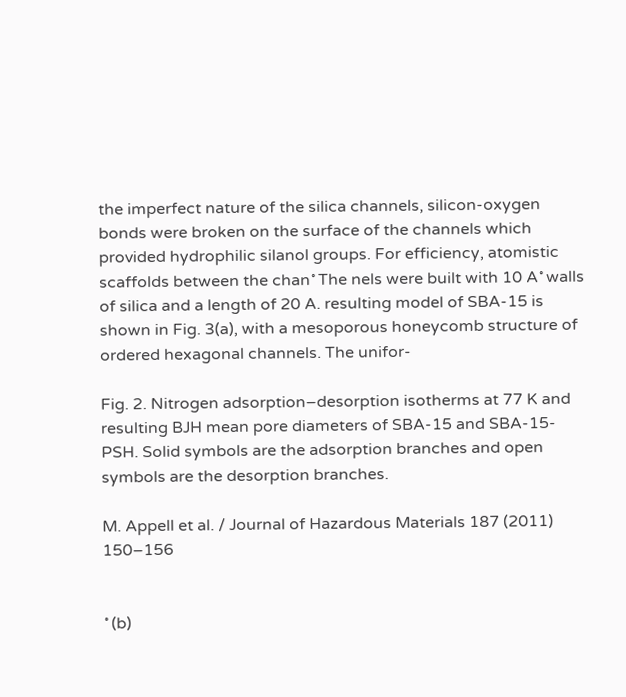the imperfect nature of the silica channels, silicon-oxygen bonds were broken on the surface of the channels which provided hydrophilic silanol groups. For efficiency, atomistic scaffolds between the chan˚ The nels were built with 10 A˚ walls of silica and a length of 20 A. resulting model of SBA-15 is shown in Fig. 3(a), with a mesoporous honeycomb structure of ordered hexagonal channels. The unifor-

Fig. 2. Nitrogen adsorption–desorption isotherms at 77 K and resulting BJH mean pore diameters of SBA-15 and SBA-15-PSH. Solid symbols are the adsorption branches and open symbols are the desorption branches.

M. Appell et al. / Journal of Hazardous Materials 187 (2011) 150–156


˚ (b)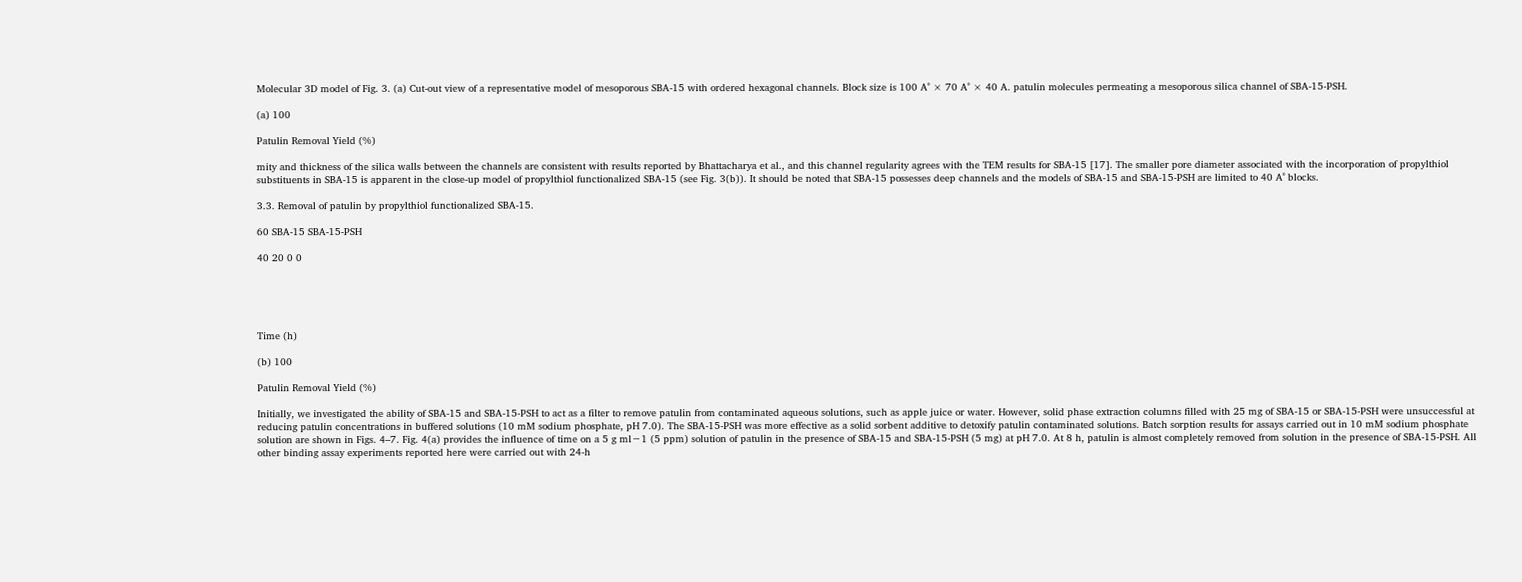Molecular 3D model of Fig. 3. (a) Cut-out view of a representative model of mesoporous SBA-15 with ordered hexagonal channels. Block size is 100 A˚ × 70 A˚ × 40 A. patulin molecules permeating a mesoporous silica channel of SBA-15-PSH.

(a) 100

Patulin Removal Yield (%)

mity and thickness of the silica walls between the channels are consistent with results reported by Bhattacharya et al., and this channel regularity agrees with the TEM results for SBA-15 [17]. The smaller pore diameter associated with the incorporation of propylthiol substituents in SBA-15 is apparent in the close-up model of propylthiol functionalized SBA-15 (see Fig. 3(b)). It should be noted that SBA-15 possesses deep channels and the models of SBA-15 and SBA-15-PSH are limited to 40 A˚ blocks.

3.3. Removal of patulin by propylthiol functionalized SBA-15.

60 SBA-15 SBA-15-PSH

40 20 0 0





Time (h)

(b) 100

Patulin Removal Yield (%)

Initially, we investigated the ability of SBA-15 and SBA-15-PSH to act as a filter to remove patulin from contaminated aqueous solutions, such as apple juice or water. However, solid phase extraction columns filled with 25 mg of SBA-15 or SBA-15-PSH were unsuccessful at reducing patulin concentrations in buffered solutions (10 mM sodium phosphate, pH 7.0). The SBA-15-PSH was more effective as a solid sorbent additive to detoxify patulin contaminated solutions. Batch sorption results for assays carried out in 10 mM sodium phosphate solution are shown in Figs. 4–7. Fig. 4(a) provides the influence of time on a 5 g ml−1 (5 ppm) solution of patulin in the presence of SBA-15 and SBA-15-PSH (5 mg) at pH 7.0. At 8 h, patulin is almost completely removed from solution in the presence of SBA-15-PSH. All other binding assay experiments reported here were carried out with 24-h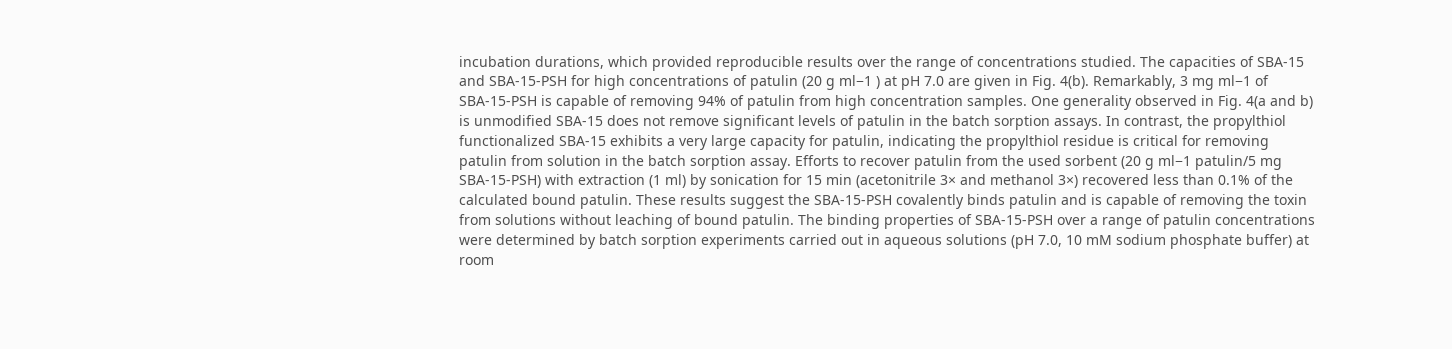incubation durations, which provided reproducible results over the range of concentrations studied. The capacities of SBA-15 and SBA-15-PSH for high concentrations of patulin (20 g ml−1 ) at pH 7.0 are given in Fig. 4(b). Remarkably, 3 mg ml−1 of SBA-15-PSH is capable of removing 94% of patulin from high concentration samples. One generality observed in Fig. 4(a and b) is unmodified SBA-15 does not remove significant levels of patulin in the batch sorption assays. In contrast, the propylthiol functionalized SBA-15 exhibits a very large capacity for patulin, indicating the propylthiol residue is critical for removing patulin from solution in the batch sorption assay. Efforts to recover patulin from the used sorbent (20 g ml−1 patulin/5 mg SBA-15-PSH) with extraction (1 ml) by sonication for 15 min (acetonitrile 3× and methanol 3×) recovered less than 0.1% of the calculated bound patulin. These results suggest the SBA-15-PSH covalently binds patulin and is capable of removing the toxin from solutions without leaching of bound patulin. The binding properties of SBA-15-PSH over a range of patulin concentrations were determined by batch sorption experiments carried out in aqueous solutions (pH 7.0, 10 mM sodium phosphate buffer) at room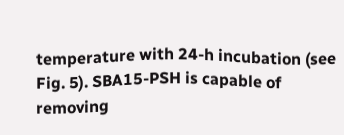temperature with 24-h incubation (see Fig. 5). SBA15-PSH is capable of removing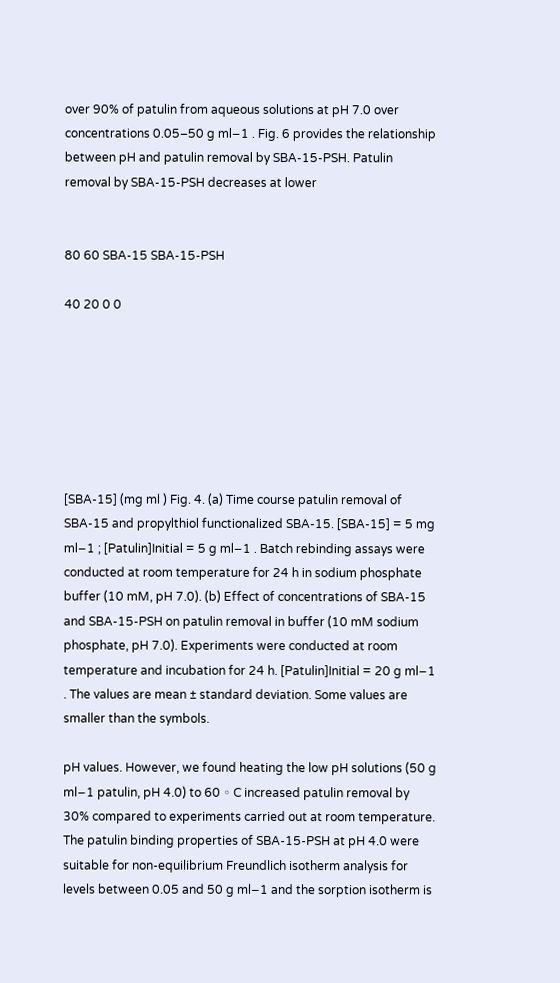over 90% of patulin from aqueous solutions at pH 7.0 over concentrations 0.05–50 g ml−1 . Fig. 6 provides the relationship between pH and patulin removal by SBA-15-PSH. Patulin removal by SBA-15-PSH decreases at lower


80 60 SBA-15 SBA-15-PSH

40 20 0 0







[SBA-15] (mg ml ) Fig. 4. (a) Time course patulin removal of SBA-15 and propylthiol functionalized SBA-15. [SBA-15] = 5 mg ml−1 ; [Patulin]Initial = 5 g ml−1 . Batch rebinding assays were conducted at room temperature for 24 h in sodium phosphate buffer (10 mM, pH 7.0). (b) Effect of concentrations of SBA-15 and SBA-15-PSH on patulin removal in buffer (10 mM sodium phosphate, pH 7.0). Experiments were conducted at room temperature and incubation for 24 h. [Patulin]Initial = 20 g ml−1 . The values are mean ± standard deviation. Some values are smaller than the symbols.

pH values. However, we found heating the low pH solutions (50 g ml−1 patulin, pH 4.0) to 60 ◦ C increased patulin removal by 30% compared to experiments carried out at room temperature. The patulin binding properties of SBA-15-PSH at pH 4.0 were suitable for non-equilibrium Freundlich isotherm analysis for levels between 0.05 and 50 g ml−1 and the sorption isotherm is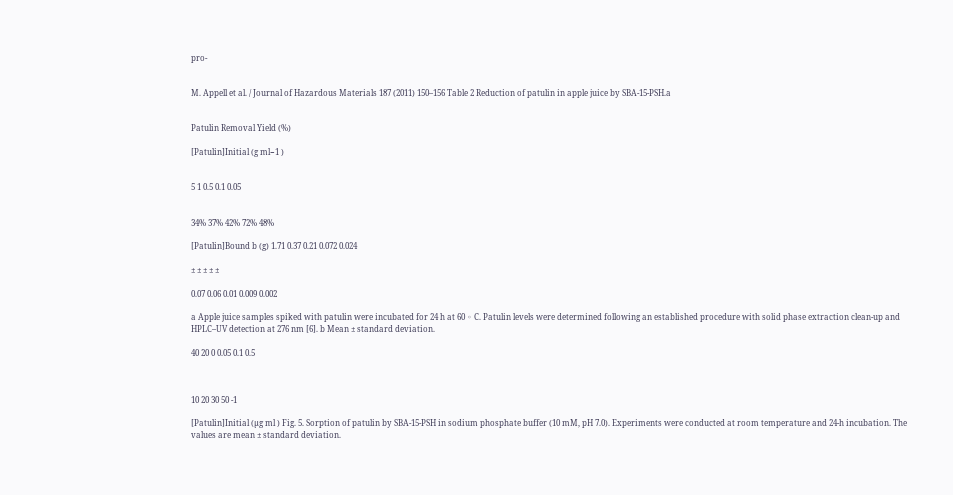pro-


M. Appell et al. / Journal of Hazardous Materials 187 (2011) 150–156 Table 2 Reduction of patulin in apple juice by SBA-15-PSH.a


Patulin Removal Yield (%)

[Patulin]Initial (g ml−1 )


5 1 0.5 0.1 0.05


34% 37% 42% 72% 48%

[Patulin]Bound b (g) 1.71 0.37 0.21 0.072 0.024

± ± ± ± ±

0.07 0.06 0.01 0.009 0.002

a Apple juice samples spiked with patulin were incubated for 24 h at 60 ◦ C. Patulin levels were determined following an established procedure with solid phase extraction clean-up and HPLC–UV detection at 276 nm [6]. b Mean ± standard deviation.

40 20 0 0.05 0.1 0.5



10 20 30 50 -1

[Patulin]Initial (µg ml ) Fig. 5. Sorption of patulin by SBA-15-PSH in sodium phosphate buffer (10 mM, pH 7.0). Experiments were conducted at room temperature and 24-h incubation. The values are mean ± standard deviation.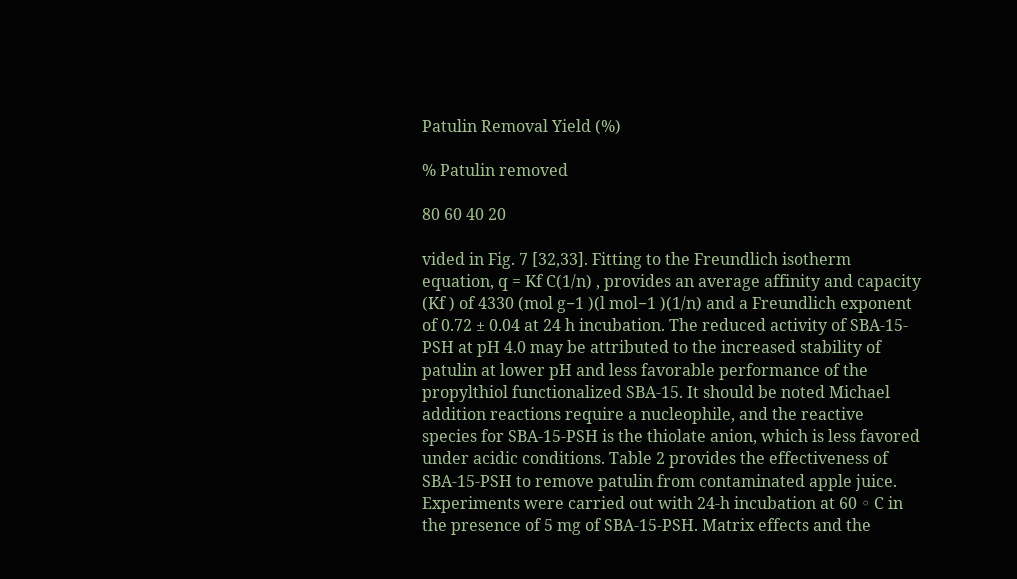Patulin Removal Yield (%)

% Patulin removed

80 60 40 20

vided in Fig. 7 [32,33]. Fitting to the Freundlich isotherm equation, q = Kf C(1/n) , provides an average affinity and capacity (Kf ) of 4330 (mol g−1 )(l mol−1 )(1/n) and a Freundlich exponent of 0.72 ± 0.04 at 24 h incubation. The reduced activity of SBA-15-PSH at pH 4.0 may be attributed to the increased stability of patulin at lower pH and less favorable performance of the propylthiol functionalized SBA-15. It should be noted Michael addition reactions require a nucleophile, and the reactive species for SBA-15-PSH is the thiolate anion, which is less favored under acidic conditions. Table 2 provides the effectiveness of SBA-15-PSH to remove patulin from contaminated apple juice. Experiments were carried out with 24-h incubation at 60 ◦ C in the presence of 5 mg of SBA-15-PSH. Matrix effects and the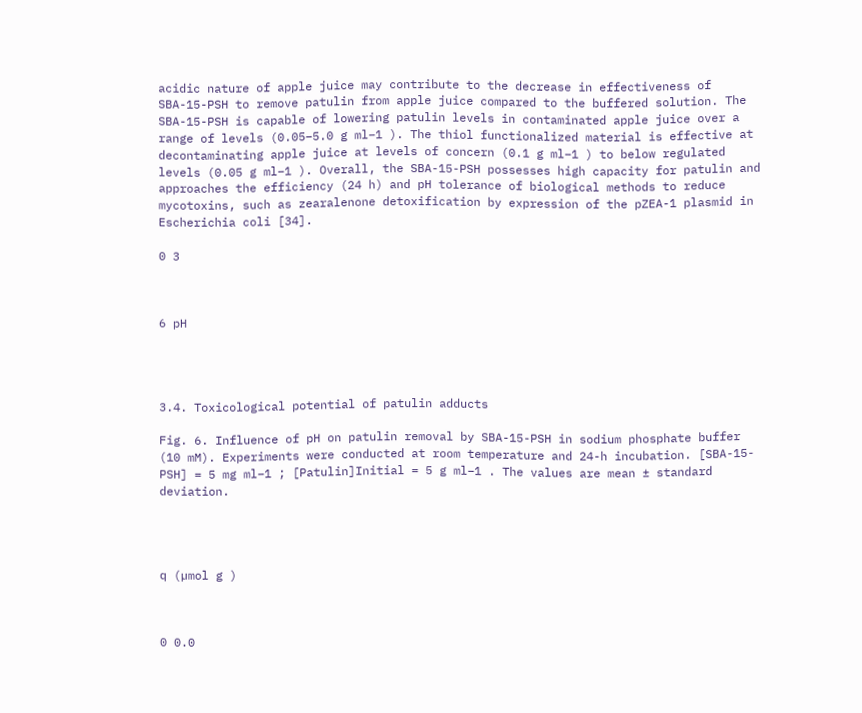acidic nature of apple juice may contribute to the decrease in effectiveness of SBA-15-PSH to remove patulin from apple juice compared to the buffered solution. The SBA-15-PSH is capable of lowering patulin levels in contaminated apple juice over a range of levels (0.05–5.0 g ml−1 ). The thiol functionalized material is effective at decontaminating apple juice at levels of concern (0.1 g ml−1 ) to below regulated levels (0.05 g ml−1 ). Overall, the SBA-15-PSH possesses high capacity for patulin and approaches the efficiency (24 h) and pH tolerance of biological methods to reduce mycotoxins, such as zearalenone detoxification by expression of the pZEA-1 plasmid in Escherichia coli [34].

0 3



6 pH




3.4. Toxicological potential of patulin adducts

Fig. 6. Influence of pH on patulin removal by SBA-15-PSH in sodium phosphate buffer (10 mM). Experiments were conducted at room temperature and 24-h incubation. [SBA-15-PSH] = 5 mg ml−1 ; [Patulin]Initial = 5 g ml−1 . The values are mean ± standard deviation.




q (µmol g )



0 0.0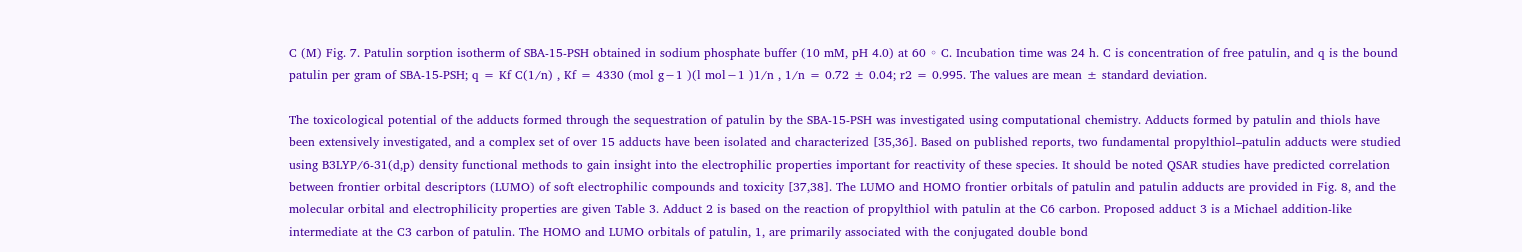C (M) Fig. 7. Patulin sorption isotherm of SBA-15-PSH obtained in sodium phosphate buffer (10 mM, pH 4.0) at 60 ◦ C. Incubation time was 24 h. C is concentration of free patulin, and q is the bound patulin per gram of SBA-15-PSH; q = Kf C(1/n) , Kf = 4330 (mol g−1 )(l mol−1 )1/n , 1/n = 0.72 ± 0.04; r2 = 0.995. The values are mean ± standard deviation.

The toxicological potential of the adducts formed through the sequestration of patulin by the SBA-15-PSH was investigated using computational chemistry. Adducts formed by patulin and thiols have been extensively investigated, and a complex set of over 15 adducts have been isolated and characterized [35,36]. Based on published reports, two fundamental propylthiol–patulin adducts were studied using B3LYP/6-31(d,p) density functional methods to gain insight into the electrophilic properties important for reactivity of these species. It should be noted QSAR studies have predicted correlation between frontier orbital descriptors (LUMO) of soft electrophilic compounds and toxicity [37,38]. The LUMO and HOMO frontier orbitals of patulin and patulin adducts are provided in Fig. 8, and the molecular orbital and electrophilicity properties are given Table 3. Adduct 2 is based on the reaction of propylthiol with patulin at the C6 carbon. Proposed adduct 3 is a Michael addition-like intermediate at the C3 carbon of patulin. The HOMO and LUMO orbitals of patulin, 1, are primarily associated with the conjugated double bond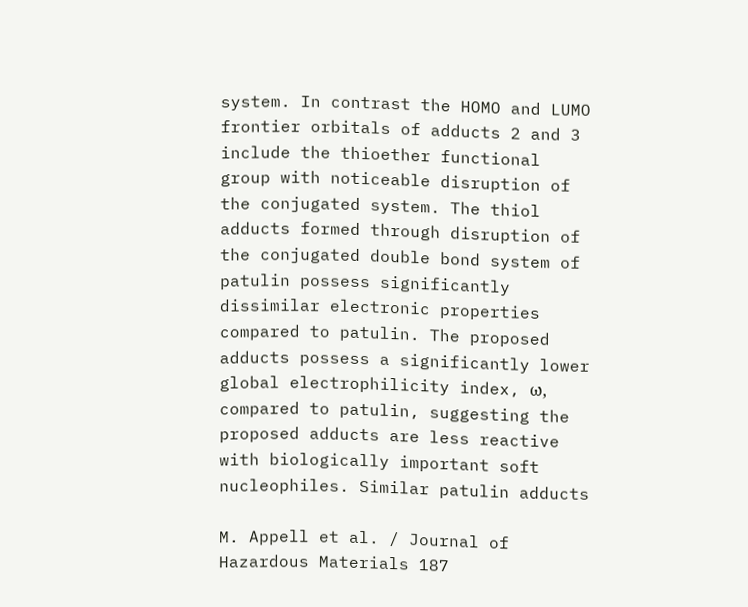system. In contrast the HOMO and LUMO frontier orbitals of adducts 2 and 3 include the thioether functional group with noticeable disruption of the conjugated system. The thiol adducts formed through disruption of the conjugated double bond system of patulin possess significantly dissimilar electronic properties compared to patulin. The proposed adducts possess a significantly lower global electrophilicity index, ω, compared to patulin, suggesting the proposed adducts are less reactive with biologically important soft nucleophiles. Similar patulin adducts

M. Appell et al. / Journal of Hazardous Materials 187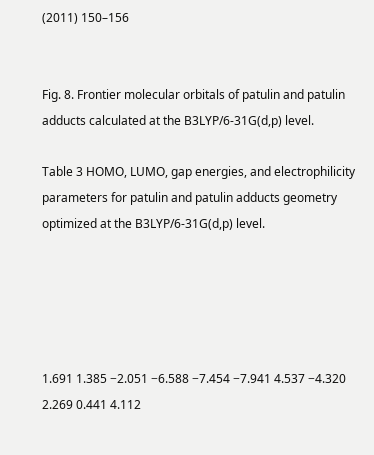(2011) 150–156


Fig. 8. Frontier molecular orbitals of patulin and patulin adducts calculated at the B3LYP/6-31G(d,p) level.

Table 3 HOMO, LUMO, gap energies, and electrophilicity parameters for patulin and patulin adducts geometry optimized at the B3LYP/6-31G(d,p) level.





1.691 1.385 −2.051 −6.588 −7.454 −7.941 4.537 −4.320 2.269 0.441 4.112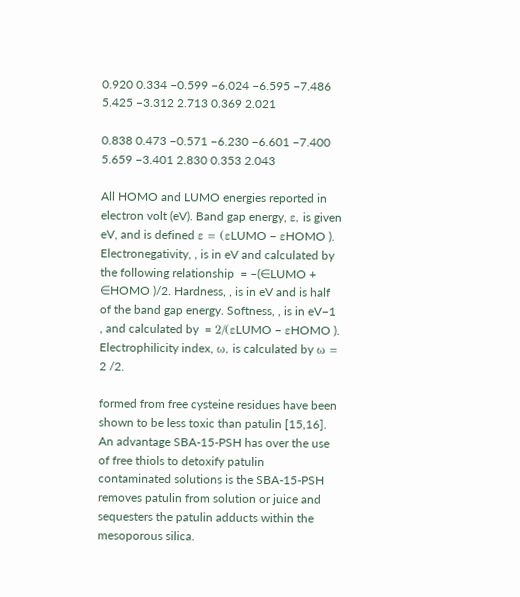0.920 0.334 −0.599 −6.024 −6.595 −7.486 5.425 −3.312 2.713 0.369 2.021

0.838 0.473 −0.571 −6.230 −6.601 −7.400 5.659 −3.401 2.830 0.353 2.043

All HOMO and LUMO energies reported in electron volt (eV). Band gap energy, ε, is given eV, and is defined ε = (εLUMO − εHOMO ). Electronegativity, , is in eV and calculated by the following relationship  = –(∈LUMO + ∈HOMO )/2. Hardness, , is in eV and is half of the band gap energy. Softness, , is in eV−1 , and calculated by  = 2/(εLUMO − εHOMO ). Electrophilicity index, ω, is calculated by ω = 2 /2.

formed from free cysteine residues have been shown to be less toxic than patulin [15,16]. An advantage SBA-15-PSH has over the use of free thiols to detoxify patulin contaminated solutions is the SBA-15-PSH removes patulin from solution or juice and sequesters the patulin adducts within the mesoporous silica.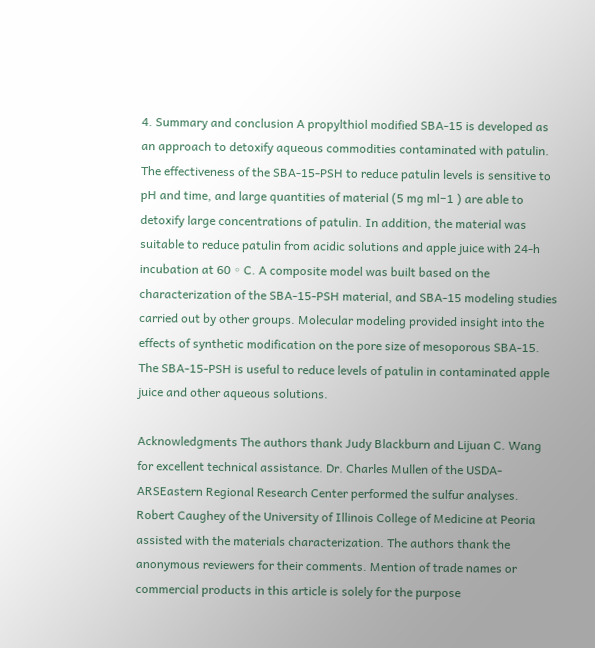4. Summary and conclusion A propylthiol modified SBA-15 is developed as an approach to detoxify aqueous commodities contaminated with patulin. The effectiveness of the SBA-15-PSH to reduce patulin levels is sensitive to pH and time, and large quantities of material (5 mg ml−1 ) are able to detoxify large concentrations of patulin. In addition, the material was suitable to reduce patulin from acidic solutions and apple juice with 24-h incubation at 60 ◦ C. A composite model was built based on the characterization of the SBA-15-PSH material, and SBA-15 modeling studies carried out by other groups. Molecular modeling provided insight into the effects of synthetic modification on the pore size of mesoporous SBA-15. The SBA-15-PSH is useful to reduce levels of patulin in contaminated apple juice and other aqueous solutions.

Acknowledgments The authors thank Judy Blackburn and Lijuan C. Wang for excellent technical assistance. Dr. Charles Mullen of the USDA-ARSEastern Regional Research Center performed the sulfur analyses. Robert Caughey of the University of Illinois College of Medicine at Peoria assisted with the materials characterization. The authors thank the anonymous reviewers for their comments. Mention of trade names or commercial products in this article is solely for the purpose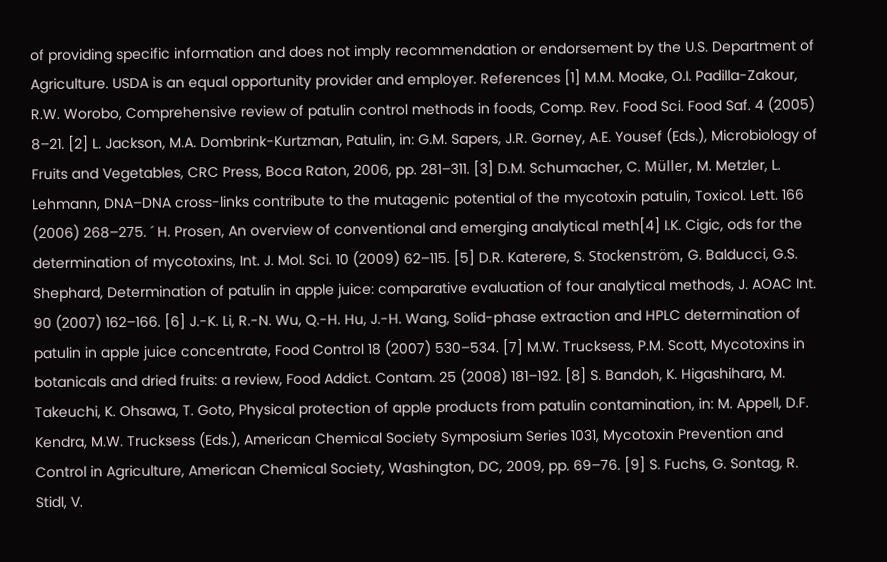of providing specific information and does not imply recommendation or endorsement by the U.S. Department of Agriculture. USDA is an equal opportunity provider and employer. References [1] M.M. Moake, O.I. Padilla-Zakour, R.W. Worobo, Comprehensive review of patulin control methods in foods, Comp. Rev. Food Sci. Food Saf. 4 (2005) 8–21. [2] L. Jackson, M.A. Dombrink-Kurtzman, Patulin, in: G.M. Sapers, J.R. Gorney, A.E. Yousef (Eds.), Microbiology of Fruits and Vegetables, CRC Press, Boca Raton, 2006, pp. 281–311. [3] D.M. Schumacher, C. Müller, M. Metzler, L. Lehmann, DNA–DNA cross-links contribute to the mutagenic potential of the mycotoxin patulin, Toxicol. Lett. 166 (2006) 268–275. ´ H. Prosen, An overview of conventional and emerging analytical meth[4] I.K. Cigic, ods for the determination of mycotoxins, Int. J. Mol. Sci. 10 (2009) 62–115. [5] D.R. Katerere, S. Stockenström, G. Balducci, G.S. Shephard, Determination of patulin in apple juice: comparative evaluation of four analytical methods, J. AOAC Int. 90 (2007) 162–166. [6] J.-K. Li, R.-N. Wu, Q.-H. Hu, J.-H. Wang, Solid-phase extraction and HPLC determination of patulin in apple juice concentrate, Food Control 18 (2007) 530–534. [7] M.W. Trucksess, P.M. Scott, Mycotoxins in botanicals and dried fruits: a review, Food Addict. Contam. 25 (2008) 181–192. [8] S. Bandoh, K. Higashihara, M. Takeuchi, K. Ohsawa, T. Goto, Physical protection of apple products from patulin contamination, in: M. Appell, D.F. Kendra, M.W. Trucksess (Eds.), American Chemical Society Symposium Series 1031, Mycotoxin Prevention and Control in Agriculture, American Chemical Society, Washington, DC, 2009, pp. 69–76. [9] S. Fuchs, G. Sontag, R. Stidl, V.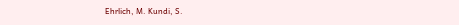Ehrlich, M. Kundi, S.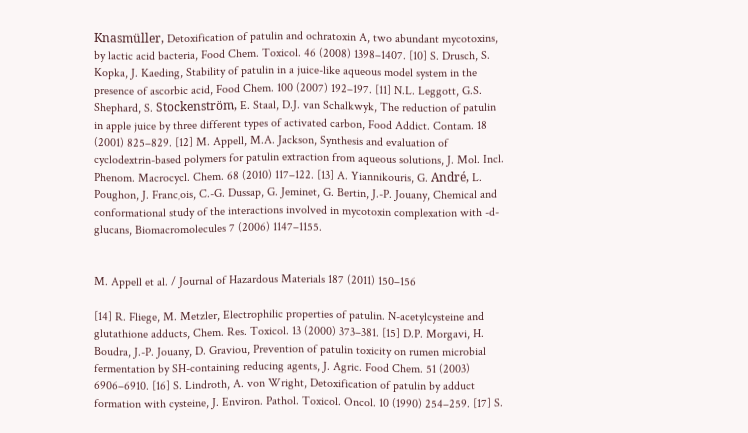Knasmüller, Detoxification of patulin and ochratoxin A, two abundant mycotoxins, by lactic acid bacteria, Food Chem. Toxicol. 46 (2008) 1398–1407. [10] S. Drusch, S. Kopka, J. Kaeding, Stability of patulin in a juice-like aqueous model system in the presence of ascorbic acid, Food Chem. 100 (2007) 192–197. [11] N.L. Leggott, G.S. Shephard, S. Stockenström, E. Staal, D.J. van Schalkwyk, The reduction of patulin in apple juice by three different types of activated carbon, Food Addict. Contam. 18 (2001) 825–829. [12] M. Appell, M.A. Jackson, Synthesis and evaluation of cyclodextrin-based polymers for patulin extraction from aqueous solutions, J. Mol. Incl. Phenom. Macrocycl. Chem. 68 (2010) 117–122. [13] A. Yiannikouris, G. André, L. Poughon, J. Franc¸ois, C.-G. Dussap, G. Jeminet, G. Bertin, J.-P. Jouany, Chemical and conformational study of the interactions involved in mycotoxin complexation with -d-glucans, Biomacromolecules 7 (2006) 1147–1155.


M. Appell et al. / Journal of Hazardous Materials 187 (2011) 150–156

[14] R. Fliege, M. Metzler, Electrophilic properties of patulin. N-acetylcysteine and glutathione adducts, Chem. Res. Toxicol. 13 (2000) 373–381. [15] D.P. Morgavi, H. Boudra, J.-P. Jouany, D. Graviou, Prevention of patulin toxicity on rumen microbial fermentation by SH-containing reducing agents, J. Agric. Food Chem. 51 (2003) 6906–6910. [16] S. Lindroth, A. von Wright, Detoxification of patulin by adduct formation with cysteine, J. Environ. Pathol. Toxicol. Oncol. 10 (1990) 254–259. [17] S.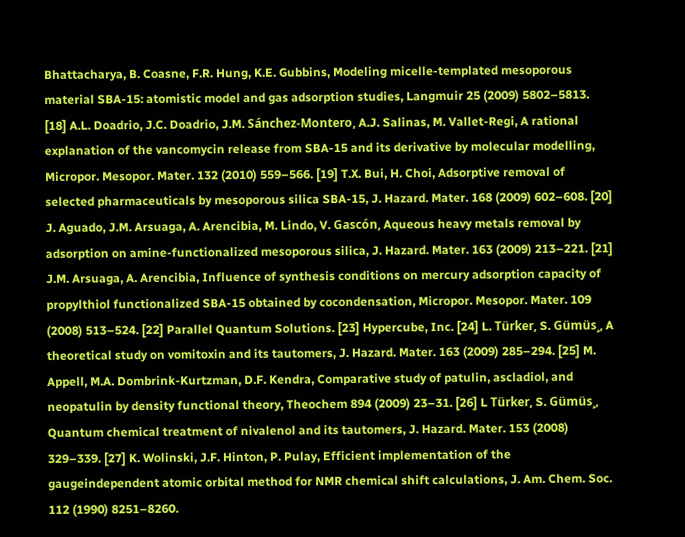Bhattacharya, B. Coasne, F.R. Hung, K.E. Gubbins, Modeling micelle-templated mesoporous material SBA-15: atomistic model and gas adsorption studies, Langmuir 25 (2009) 5802–5813. [18] A.L. Doadrio, J.C. Doadrio, J.M. Sánchez-Montero, A.J. Salinas, M. Vallet-Regi, A rational explanation of the vancomycin release from SBA-15 and its derivative by molecular modelling, Micropor. Mesopor. Mater. 132 (2010) 559–566. [19] T.X. Bui, H. Choi, Adsorptive removal of selected pharmaceuticals by mesoporous silica SBA-15, J. Hazard. Mater. 168 (2009) 602–608. [20] J. Aguado, J.M. Arsuaga, A. Arencibia, M. Lindo, V. Gascón, Aqueous heavy metals removal by adsorption on amine-functionalized mesoporous silica, J. Hazard. Mater. 163 (2009) 213–221. [21] J.M. Arsuaga, A. Arencibia, Influence of synthesis conditions on mercury adsorption capacity of propylthiol functionalized SBA-15 obtained by cocondensation, Micropor. Mesopor. Mater. 109 (2008) 513–524. [22] Parallel Quantum Solutions. [23] Hypercube, Inc. [24] L. Türker, S. Gümüs¸, A theoretical study on vomitoxin and its tautomers, J. Hazard. Mater. 163 (2009) 285–294. [25] M. Appell, M.A. Dombrink-Kurtzman, D.F. Kendra, Comparative study of patulin, ascladiol, and neopatulin by density functional theory, Theochem 894 (2009) 23–31. [26] L Türker, S. Gümüs¸, Quantum chemical treatment of nivalenol and its tautomers, J. Hazard. Mater. 153 (2008) 329–339. [27] K. Wolinski, J.F. Hinton, P. Pulay, Efficient implementation of the gaugeindependent atomic orbital method for NMR chemical shift calculations, J. Am. Chem. Soc. 112 (1990) 8251–8260.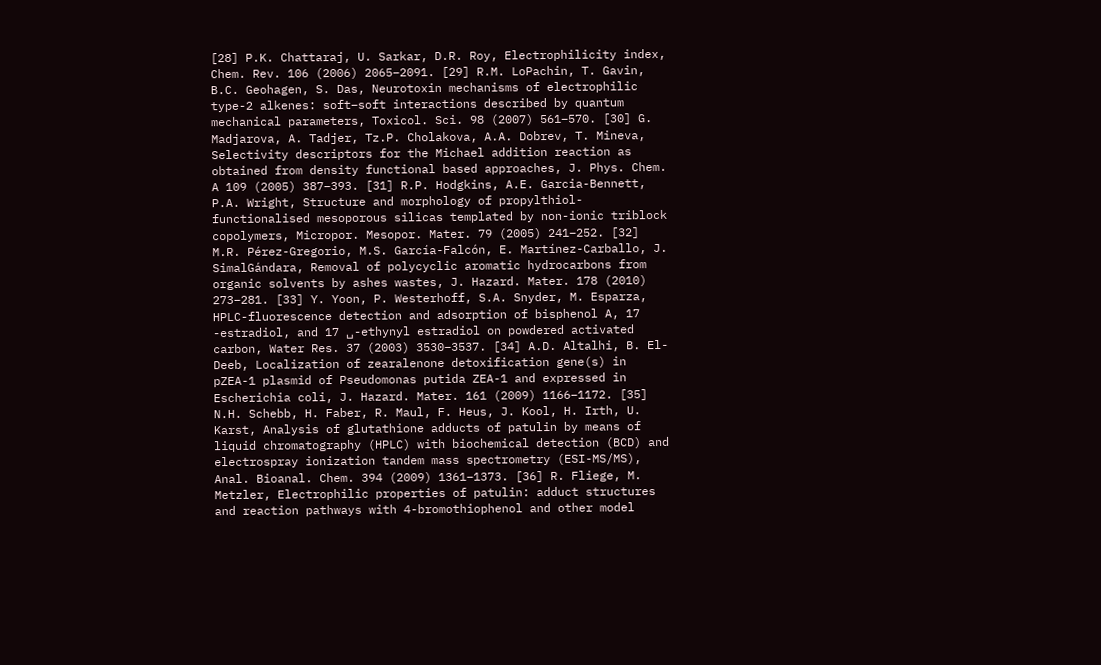[28] P.K. Chattaraj, U. Sarkar, D.R. Roy, Electrophilicity index, Chem. Rev. 106 (2006) 2065–2091. [29] R.M. LoPachin, T. Gavin, B.C. Geohagen, S. Das, Neurotoxin mechanisms of electrophilic type-2 alkenes: soft–soft interactions described by quantum mechanical parameters, Toxicol. Sci. 98 (2007) 561–570. [30] G. Madjarova, A. Tadjer, Tz.P. Cholakova, A.A. Dobrev, T. Mineva, Selectivity descriptors for the Michael addition reaction as obtained from density functional based approaches, J. Phys. Chem. A 109 (2005) 387–393. [31] R.P. Hodgkins, A.E. Garcia-Bennett, P.A. Wright, Structure and morphology of propylthiol-functionalised mesoporous silicas templated by non-ionic triblock copolymers, Micropor. Mesopor. Mater. 79 (2005) 241–252. [32] M.R. Pérez-Gregorio, M.S. García-Falcón, E. Martínez-Carballo, J. SimalGándara, Removal of polycyclic aromatic hydrocarbons from organic solvents by ashes wastes, J. Hazard. Mater. 178 (2010) 273–281. [33] Y. Yoon, P. Westerhoff, S.A. Snyder, M. Esparza, HPLC-fluorescence detection and adsorption of bisphenol A, 17 -estradiol, and 17 ␣-ethynyl estradiol on powdered activated carbon, Water Res. 37 (2003) 3530–3537. [34] A.D. Altalhi, B. El-Deeb, Localization of zearalenone detoxification gene(s) in pZEA-1 plasmid of Pseudomonas putida ZEA-1 and expressed in Escherichia coli, J. Hazard. Mater. 161 (2009) 1166–1172. [35] N.H. Schebb, H. Faber, R. Maul, F. Heus, J. Kool, H. Irth, U. Karst, Analysis of glutathione adducts of patulin by means of liquid chromatography (HPLC) with biochemical detection (BCD) and electrospray ionization tandem mass spectrometry (ESI-MS/MS), Anal. Bioanal. Chem. 394 (2009) 1361–1373. [36] R. Fliege, M. Metzler, Electrophilic properties of patulin: adduct structures and reaction pathways with 4-bromothiophenol and other model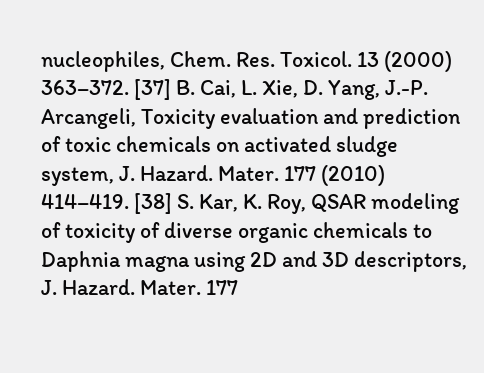nucleophiles, Chem. Res. Toxicol. 13 (2000) 363–372. [37] B. Cai, L. Xie, D. Yang, J.-P. Arcangeli, Toxicity evaluation and prediction of toxic chemicals on activated sludge system, J. Hazard. Mater. 177 (2010) 414–419. [38] S. Kar, K. Roy, QSAR modeling of toxicity of diverse organic chemicals to Daphnia magna using 2D and 3D descriptors, J. Hazard. Mater. 177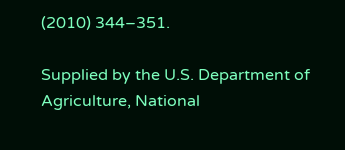(2010) 344–351.

Supplied by the U.S. Department of Agriculture, National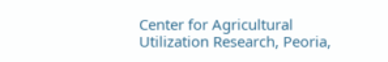Center for Agricultural Utilization Research, Peoria,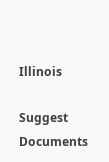Illinois

Suggest Documents